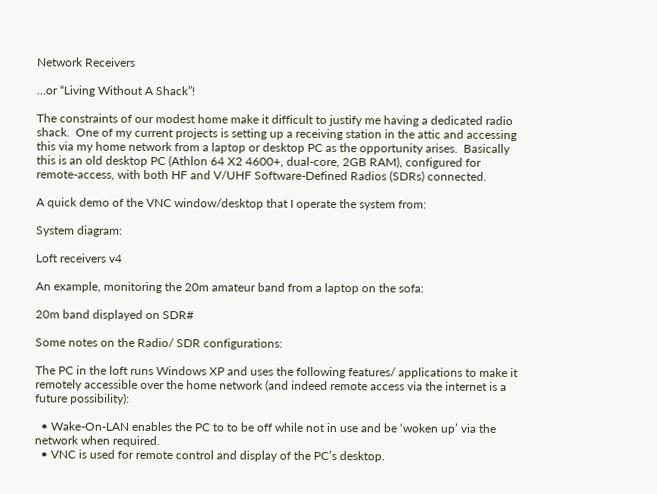Network Receivers

…or “Living Without A Shack”!

The constraints of our modest home make it difficult to justify me having a dedicated radio shack.  One of my current projects is setting up a receiving station in the attic and accessing this via my home network from a laptop or desktop PC as the opportunity arises.  Basically this is an old desktop PC (Athlon 64 X2 4600+, dual-core, 2GB RAM), configured for remote-access, with both HF and V/UHF Software-Defined Radios (SDRs) connected.

A quick demo of the VNC window/desktop that I operate the system from:

System diagram:

Loft receivers v4

An example, monitoring the 20m amateur band from a laptop on the sofa:

20m band displayed on SDR#

Some notes on the Radio/ SDR configurations:

The PC in the loft runs Windows XP and uses the following features/ applications to make it remotely accessible over the home network (and indeed remote access via the internet is a future possibility):

  • Wake-On-LAN enables the PC to to be off while not in use and be ‘woken up’ via the network when required.
  • VNC is used for remote control and display of the PC’s desktop.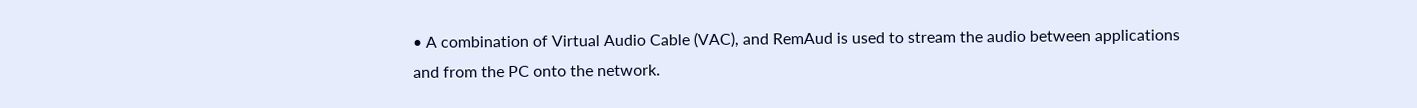• A combination of Virtual Audio Cable (VAC), and RemAud is used to stream the audio between applications and from the PC onto the network.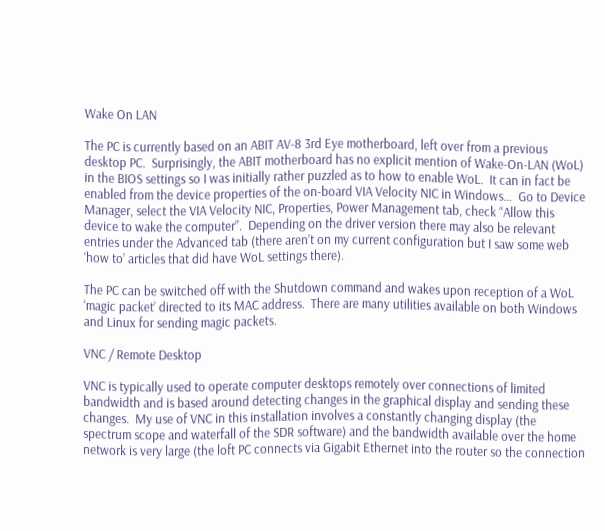Wake On LAN

The PC is currently based on an ABIT AV-8 3rd Eye motherboard, left over from a previous desktop PC.  Surprisingly, the ABIT motherboard has no explicit mention of Wake-On-LAN (WoL) in the BIOS settings so I was initially rather puzzled as to how to enable WoL.  It can in fact be enabled from the device properties of the on-board VIA Velocity NIC in Windows…  Go to Device Manager, select the VIA Velocity NIC, Properties, Power Management tab, check “Allow this device to wake the computer”.  Depending on the driver version there may also be relevant entries under the Advanced tab (there aren’t on my current configuration but I saw some web ‘how to’ articles that did have WoL settings there).

The PC can be switched off with the Shutdown command and wakes upon reception of a WoL ‘magic packet’ directed to its MAC address.  There are many utilities available on both Windows and Linux for sending magic packets.

VNC / Remote Desktop

VNC is typically used to operate computer desktops remotely over connections of limited bandwidth and is based around detecting changes in the graphical display and sending these changes.  My use of VNC in this installation involves a constantly changing display (the spectrum scope and waterfall of the SDR software) and the bandwidth available over the home network is very large (the loft PC connects via Gigabit Ethernet into the router so the connection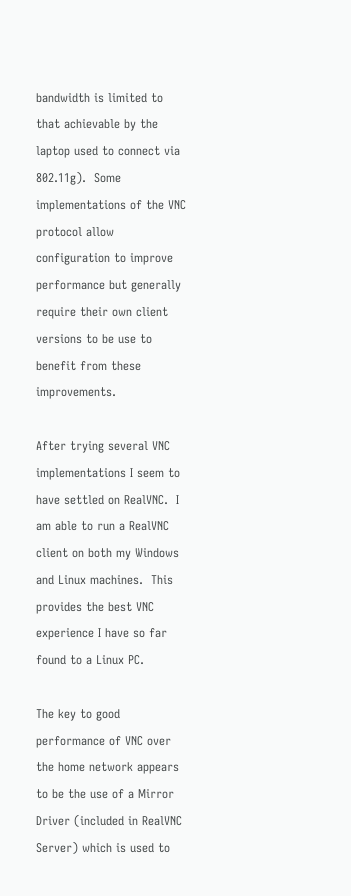bandwidth is limited to that achievable by the laptop used to connect via 802.11g).  Some implementations of the VNC protocol allow configuration to improve performance but generally require their own client versions to be use to benefit from these improvements.

After trying several VNC implementations I seem to have settled on RealVNC.  I am able to run a RealVNC client on both my Windows and Linux machines.  This provides the best VNC experience I have so far found to a Linux PC.

The key to good performance of VNC over the home network appears to be the use of a Mirror Driver (included in RealVNC Server) which is used to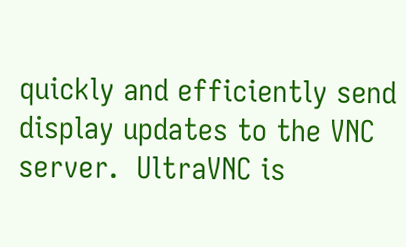quickly and efficiently send display updates to the VNC server.  UltraVNC is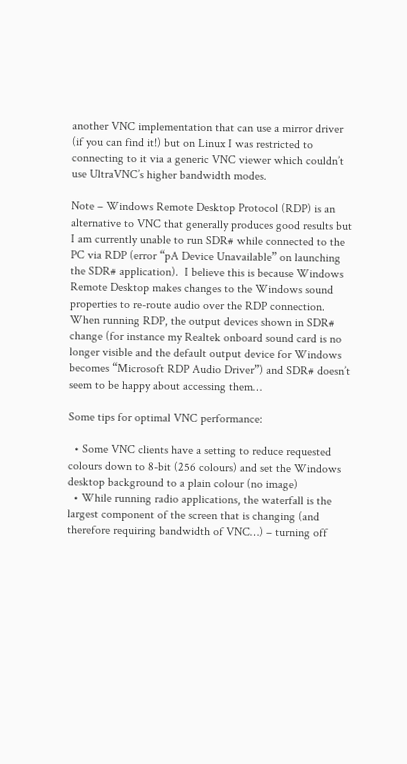another VNC implementation that can use a mirror driver (if you can find it!) but on Linux I was restricted to connecting to it via a generic VNC viewer which couldn’t use UltraVNC’s higher bandwidth modes.

Note – Windows Remote Desktop Protocol (RDP) is an alternative to VNC that generally produces good results but I am currently unable to run SDR# while connected to the PC via RDP (error “pA Device Unavailable” on launching the SDR# application).  I believe this is because Windows Remote Desktop makes changes to the Windows sound properties to re-route audio over the RDP connection.  When running RDP, the output devices shown in SDR# change (for instance my Realtek onboard sound card is no longer visible and the default output device for Windows becomes “Microsoft RDP Audio Driver”) and SDR# doesn’t seem to be happy about accessing them…

Some tips for optimal VNC performance:

  • Some VNC clients have a setting to reduce requested colours down to 8-bit (256 colours) and set the Windows desktop background to a plain colour (no image)
  • While running radio applications, the waterfall is the largest component of the screen that is changing (and therefore requiring bandwidth of VNC…) – turning off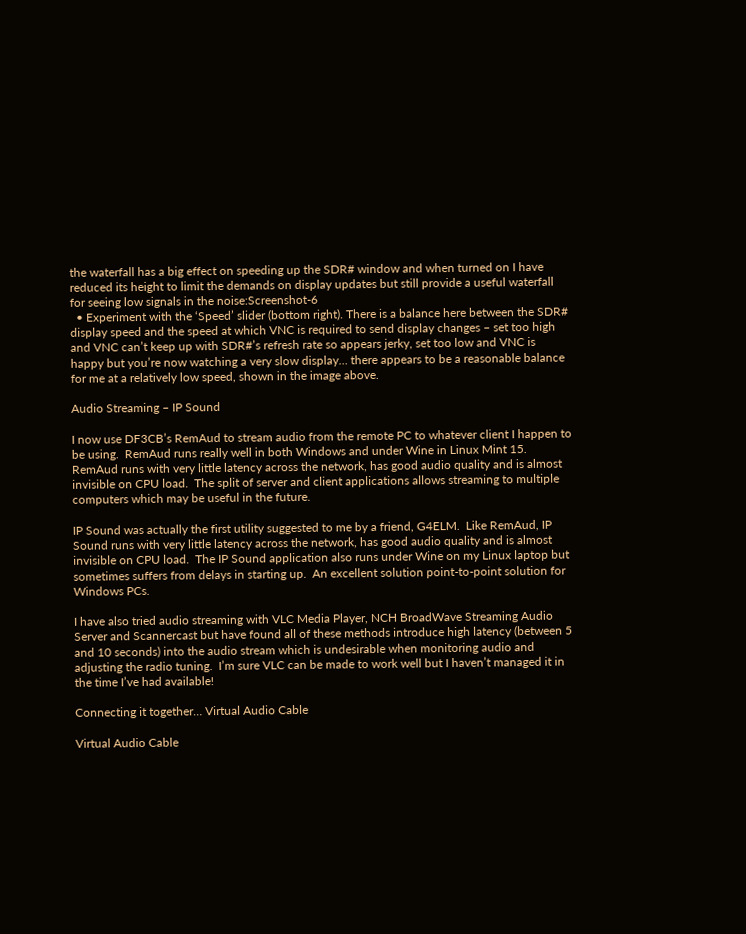the waterfall has a big effect on speeding up the SDR# window and when turned on I have reduced its height to limit the demands on display updates but still provide a useful waterfall for seeing low signals in the noise:Screenshot-6
  • Experiment with the ‘Speed’ slider (bottom right). There is a balance here between the SDR# display speed and the speed at which VNC is required to send display changes – set too high and VNC can’t keep up with SDR#’s refresh rate so appears jerky, set too low and VNC is happy but you’re now watching a very slow display… there appears to be a reasonable balance for me at a relatively low speed, shown in the image above.

Audio Streaming – IP Sound

I now use DF3CB’s RemAud to stream audio from the remote PC to whatever client I happen to be using.  RemAud runs really well in both Windows and under Wine in Linux Mint 15.  RemAud runs with very little latency across the network, has good audio quality and is almost invisible on CPU load.  The split of server and client applications allows streaming to multiple computers which may be useful in the future.

IP Sound was actually the first utility suggested to me by a friend, G4ELM.  Like RemAud, IP Sound runs with very little latency across the network, has good audio quality and is almost invisible on CPU load.  The IP Sound application also runs under Wine on my Linux laptop but sometimes suffers from delays in starting up.  An excellent solution point-to-point solution for Windows PCs.

I have also tried audio streaming with VLC Media Player, NCH BroadWave Streaming Audio Server and Scannercast but have found all of these methods introduce high latency (between 5 and 10 seconds) into the audio stream which is undesirable when monitoring audio and adjusting the radio tuning.  I’m sure VLC can be made to work well but I haven’t managed it in the time I’ve had available!

Connecting it together… Virtual Audio Cable

Virtual Audio Cable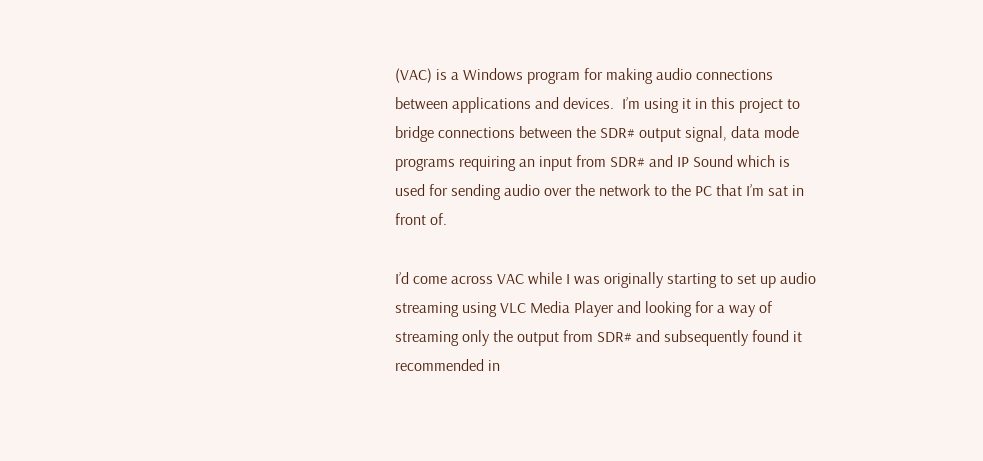(VAC) is a Windows program for making audio connections between applications and devices.  I’m using it in this project to bridge connections between the SDR# output signal, data mode programs requiring an input from SDR# and IP Sound which is used for sending audio over the network to the PC that I’m sat in front of.

I’d come across VAC while I was originally starting to set up audio streaming using VLC Media Player and looking for a way of streaming only the output from SDR# and subsequently found it recommended in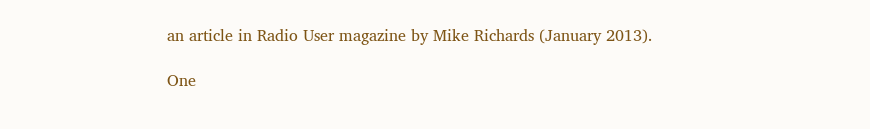an article in Radio User magazine by Mike Richards (January 2013).

One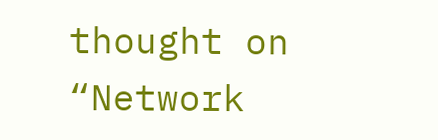thought on “Network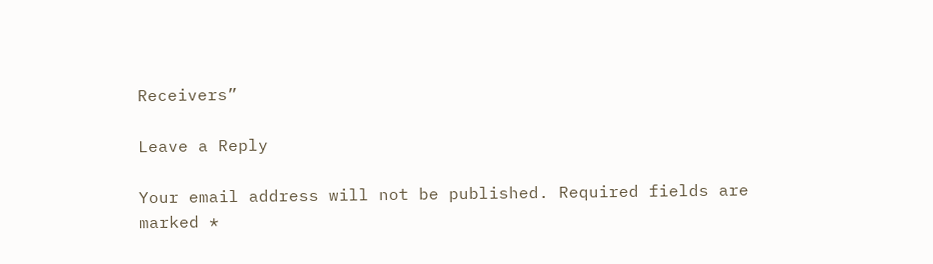Receivers”

Leave a Reply

Your email address will not be published. Required fields are marked *